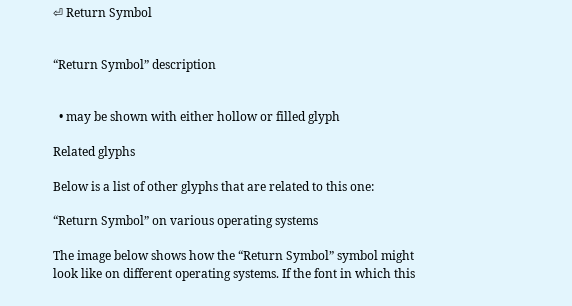⏎ Return Symbol


“Return Symbol” description


  • may be shown with either hollow or filled glyph

Related glyphs

Below is a list of other glyphs that are related to this one:

“Return Symbol” on various operating systems

The image below shows how the “Return Symbol” symbol might look like on different operating systems. If the font in which this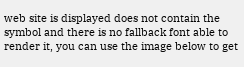web site is displayed does not contain the symbol and there is no fallback font able to render it, you can use the image below to get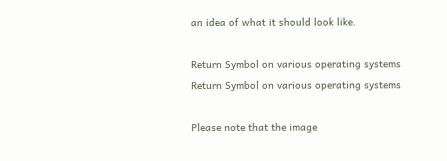an idea of what it should look like.

Return Symbol on various operating systems
Return Symbol on various operating systems

Please note that the image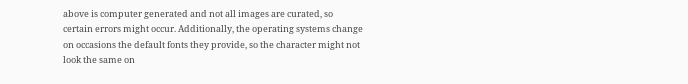above is computer generated and not all images are curated, so certain errors might occur. Additionally, the operating systems change on occasions the default fonts they provide, so the character might not look the same on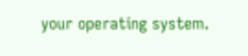your operating system.